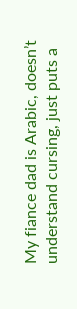My fiance dad is Arabic, doesn’t understand cursing, just puts a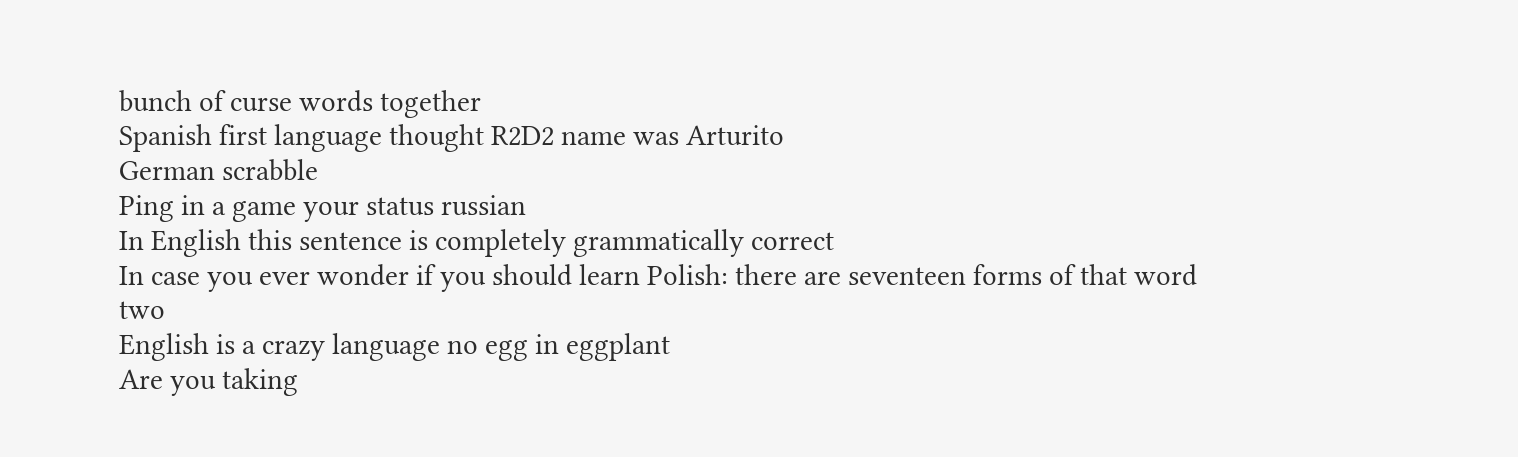bunch of curse words together
Spanish first language thought R2D2 name was Arturito
German scrabble
Ping in a game your status russian
In English this sentence is completely grammatically correct
In case you ever wonder if you should learn Polish: there are seventeen forms of that word two
English is a crazy language no egg in eggplant
Are you taking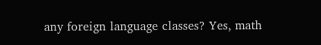any foreign language classes? Yes, math